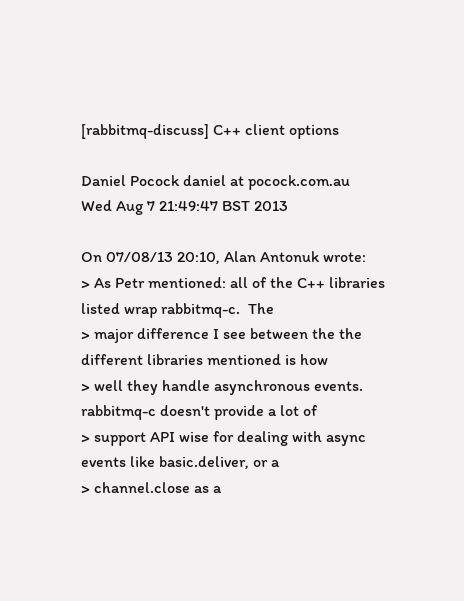[rabbitmq-discuss] C++ client options

Daniel Pocock daniel at pocock.com.au
Wed Aug 7 21:49:47 BST 2013

On 07/08/13 20:10, Alan Antonuk wrote:
> As Petr mentioned: all of the C++ libraries listed wrap rabbitmq-c.  The
> major difference I see between the the different libraries mentioned is how
> well they handle asynchronous events. rabbitmq-c doesn't provide a lot of
> support API wise for dealing with async events like basic.deliver, or a
> channel.close as a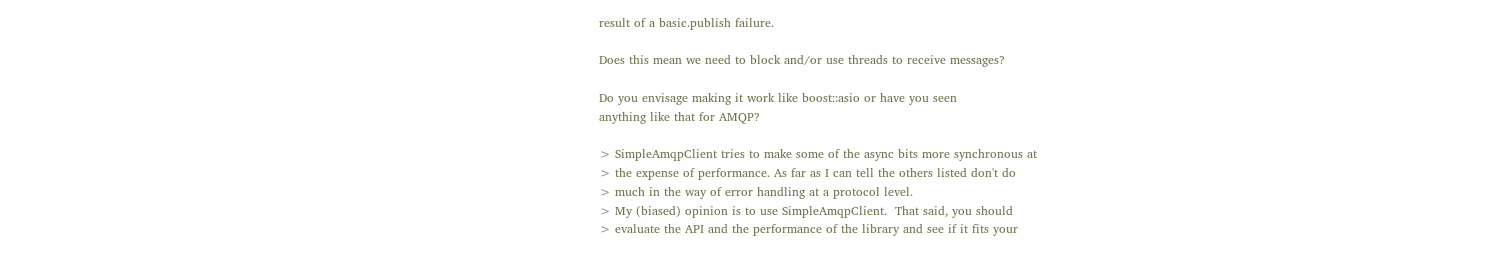result of a basic.publish failure.

Does this mean we need to block and/or use threads to receive messages?

Do you envisage making it work like boost::asio or have you seen
anything like that for AMQP?

> SimpleAmqpClient tries to make some of the async bits more synchronous at
> the expense of performance. As far as I can tell the others listed don't do
> much in the way of error handling at a protocol level.
> My (biased) opinion is to use SimpleAmqpClient.  That said, you should
> evaluate the API and the performance of the library and see if it fits your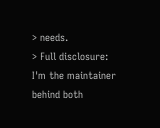> needs.
> Full disclosure: I'm the maintainer behind both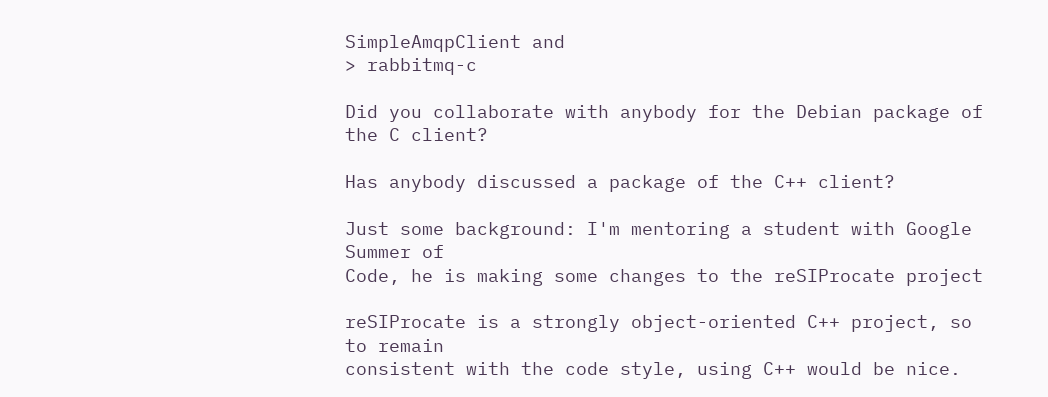SimpleAmqpClient and
> rabbitmq-c

Did you collaborate with anybody for the Debian package of the C client?

Has anybody discussed a package of the C++ client?

Just some background: I'm mentoring a student with Google Summer of
Code, he is making some changes to the reSIProcate project

reSIProcate is a strongly object-oriented C++ project, so to remain
consistent with the code style, using C++ would be nice.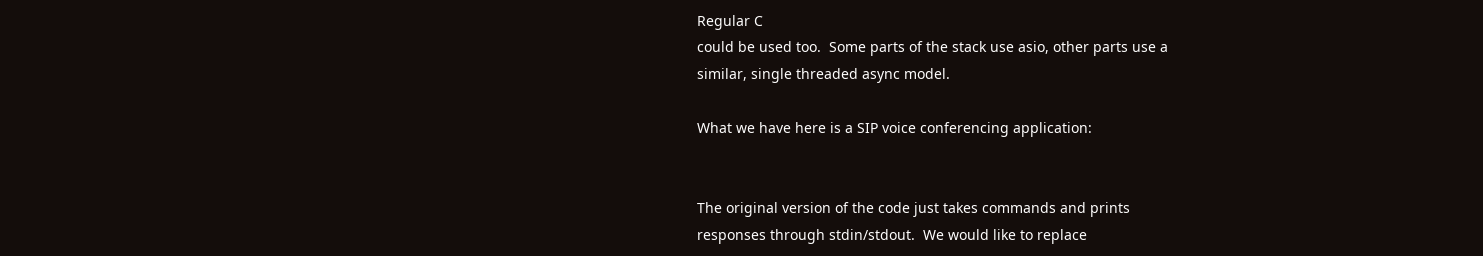Regular C
could be used too.  Some parts of the stack use asio, other parts use a
similar, single threaded async model.

What we have here is a SIP voice conferencing application:


The original version of the code just takes commands and prints
responses through stdin/stdout.  We would like to replace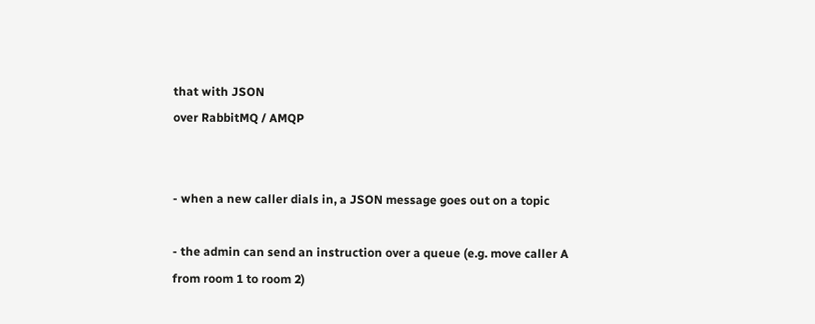that with JSON
over RabbitMQ / AMQP


- when a new caller dials in, a JSON message goes out on a topic

- the admin can send an instruction over a queue (e.g. move caller A
from room 1 to room 2)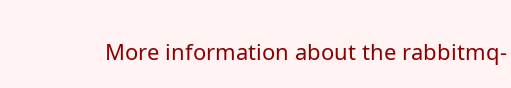More information about the rabbitmq-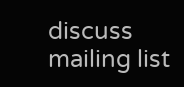discuss mailing list